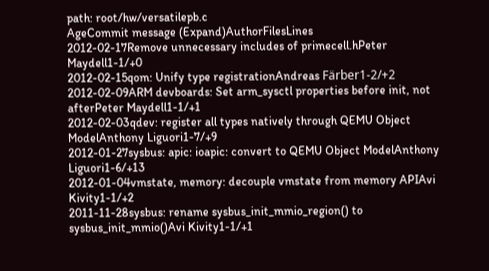path: root/hw/versatilepb.c
AgeCommit message (Expand)AuthorFilesLines
2012-02-17Remove unnecessary includes of primecell.hPeter Maydell1-1/+0
2012-02-15qom: Unify type registrationAndreas Färber1-2/+2
2012-02-09ARM devboards: Set arm_sysctl properties before init, not afterPeter Maydell1-1/+1
2012-02-03qdev: register all types natively through QEMU Object ModelAnthony Liguori1-7/+9
2012-01-27sysbus: apic: ioapic: convert to QEMU Object ModelAnthony Liguori1-6/+13
2012-01-04vmstate, memory: decouple vmstate from memory APIAvi Kivity1-1/+2
2011-11-28sysbus: rename sysbus_init_mmio_region() to sysbus_init_mmio()Avi Kivity1-1/+1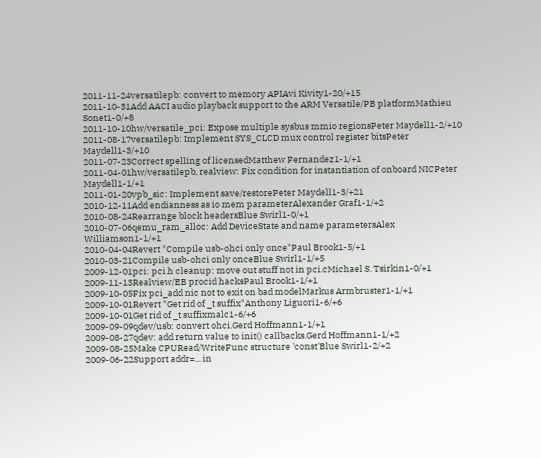2011-11-24versatilepb: convert to memory APIAvi Kivity1-20/+15
2011-10-31Add AACI audio playback support to the ARM Versatile/PB platformMathieu Sonet1-0/+8
2011-10-10hw/versatile_pci: Expose multiple sysbus mmio regionsPeter Maydell1-2/+10
2011-08-17versatilepb: Implement SYS_CLCD mux control register bitsPeter Maydell1-3/+10
2011-07-23Correct spelling of licensedMatthew Fernandez1-1/+1
2011-04-01hw/versatilepb, realview: Fix condition for instantiation of onboard NICPeter Maydell1-1/+1
2011-01-20vpb_sic: Implement save/restorePeter Maydell1-3/+21
2010-12-11Add endianness as io mem parameterAlexander Graf1-1/+2
2010-08-24Rearrange block headersBlue Swirl1-0/+1
2010-07-06qemu_ram_alloc: Add DeviceState and name parametersAlex Williamson1-1/+1
2010-04-04Revert "Compile usb-ohci only once"Paul Brook1-5/+1
2010-03-21Compile usb-ohci only onceBlue Swirl1-1/+5
2009-12-01pci: pci.h cleanup: move out stuff not in pci.cMichael S. Tsirkin1-0/+1
2009-11-13Realview/EB procid hacksPaul Brook1-1/+1
2009-10-05Fix pci_add nic not to exit on bad modelMarkus Armbruster1-1/+1
2009-10-01Revert "Get rid of _t suffix"Anthony Liguori1-6/+6
2009-10-01Get rid of _t suffixmalc1-6/+6
2009-09-09qdev/usb: convert ohci.Gerd Hoffmann1-1/+1
2009-08-27qdev: add return value to init() callbacks.Gerd Hoffmann1-1/+2
2009-08-25Make CPURead/WriteFunc structure 'const'Blue Swirl1-2/+2
2009-06-22Support addr=... in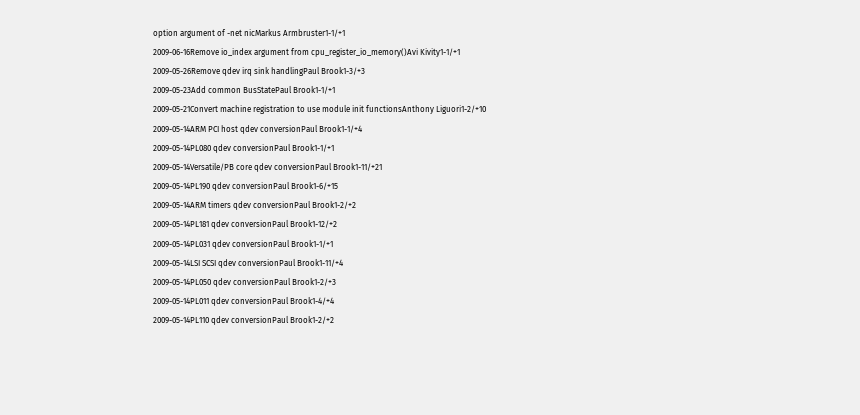option argument of -net nicMarkus Armbruster1-1/+1
2009-06-16Remove io_index argument from cpu_register_io_memory()Avi Kivity1-1/+1
2009-05-26Remove qdev irq sink handlingPaul Brook1-3/+3
2009-05-23Add common BusStatePaul Brook1-1/+1
2009-05-21Convert machine registration to use module init functionsAnthony Liguori1-2/+10
2009-05-14ARM PCI host qdev conversionPaul Brook1-1/+4
2009-05-14PL080 qdev conversionPaul Brook1-1/+1
2009-05-14Versatile/PB core qdev conversionPaul Brook1-11/+21
2009-05-14PL190 qdev conversionPaul Brook1-6/+15
2009-05-14ARM timers qdev conversionPaul Brook1-2/+2
2009-05-14PL181 qdev conversionPaul Brook1-12/+2
2009-05-14PL031 qdev conversionPaul Brook1-1/+1
2009-05-14LSI SCSI qdev conversionPaul Brook1-11/+4
2009-05-14PL050 qdev conversionPaul Brook1-2/+3
2009-05-14PL011 qdev conversionPaul Brook1-4/+4
2009-05-14PL110 qdev conversionPaul Brook1-2/+2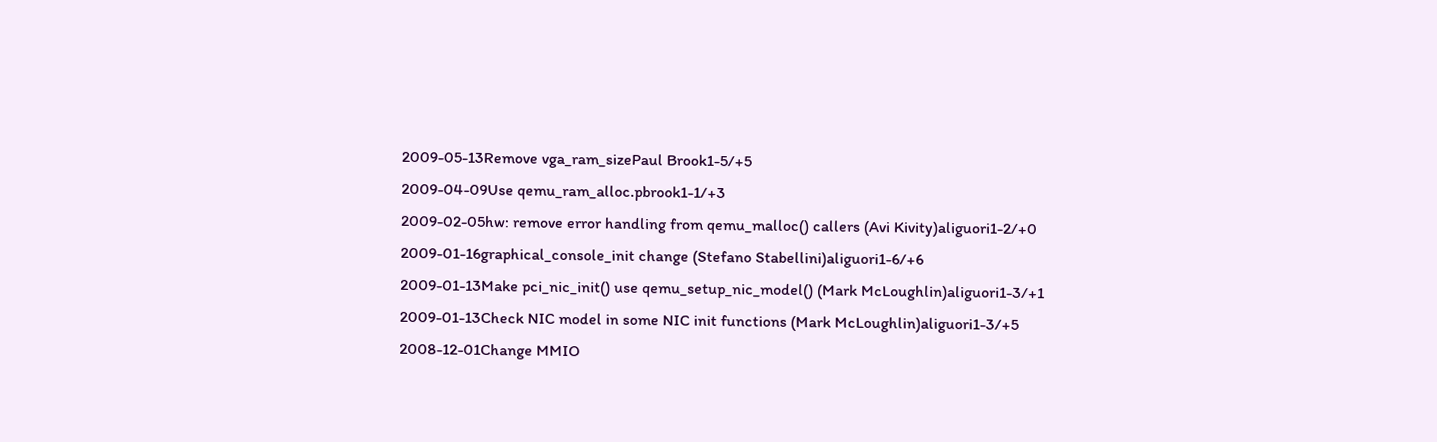2009-05-13Remove vga_ram_sizePaul Brook1-5/+5
2009-04-09Use qemu_ram_alloc.pbrook1-1/+3
2009-02-05hw: remove error handling from qemu_malloc() callers (Avi Kivity)aliguori1-2/+0
2009-01-16graphical_console_init change (Stefano Stabellini)aliguori1-6/+6
2009-01-13Make pci_nic_init() use qemu_setup_nic_model() (Mark McLoughlin)aliguori1-3/+1
2009-01-13Check NIC model in some NIC init functions (Mark McLoughlin)aliguori1-3/+5
2008-12-01Change MMIO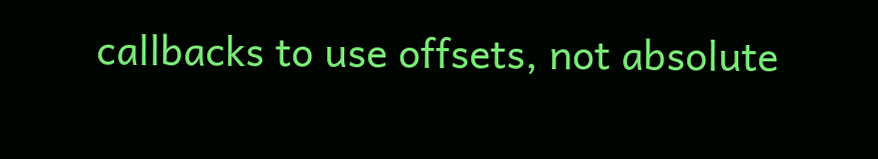callbacks to use offsets, not absolute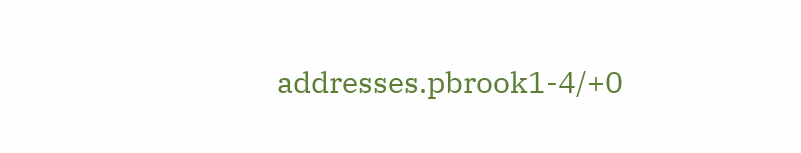addresses.pbrook1-4/+0